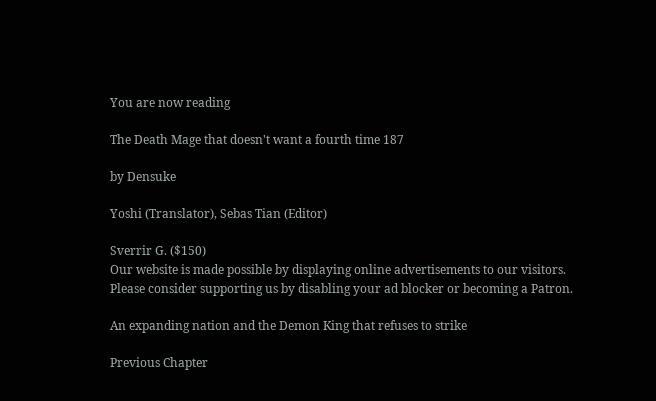You are now reading

The Death Mage that doesn't want a fourth time 187

by Densuke

Yoshi (Translator), Sebas Tian (Editor)

Sverrir G. ($150)
Our website is made possible by displaying online advertisements to our visitors.
Please consider supporting us by disabling your ad blocker or becoming a Patron.

An expanding nation and the Demon King that refuses to strike

Previous Chapter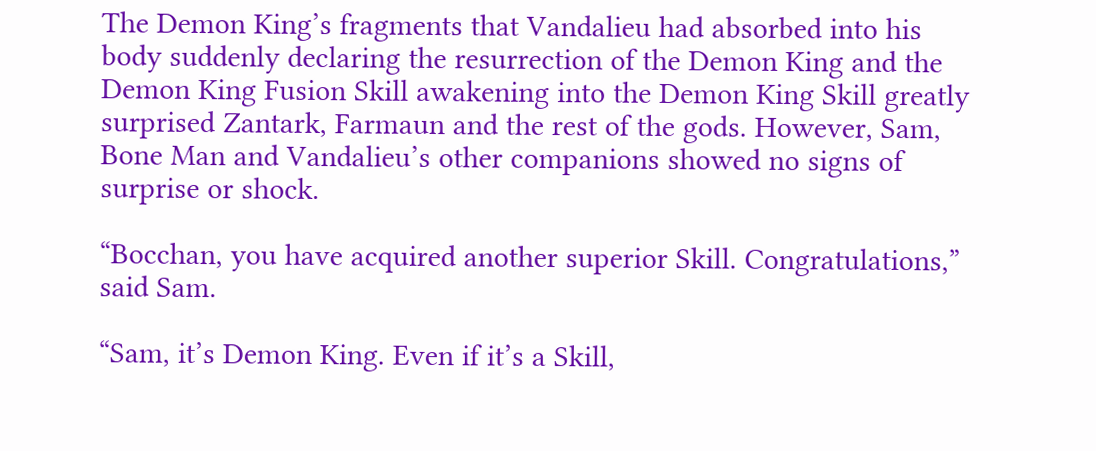The Demon King’s fragments that Vandalieu had absorbed into his body suddenly declaring the resurrection of the Demon King and the Demon King Fusion Skill awakening into the Demon King Skill greatly surprised Zantark, Farmaun and the rest of the gods. However, Sam, Bone Man and Vandalieu’s other companions showed no signs of surprise or shock.

“Bocchan, you have acquired another superior Skill. Congratulations,” said Sam.

“Sam, it’s Demon King. Even if it’s a Skill,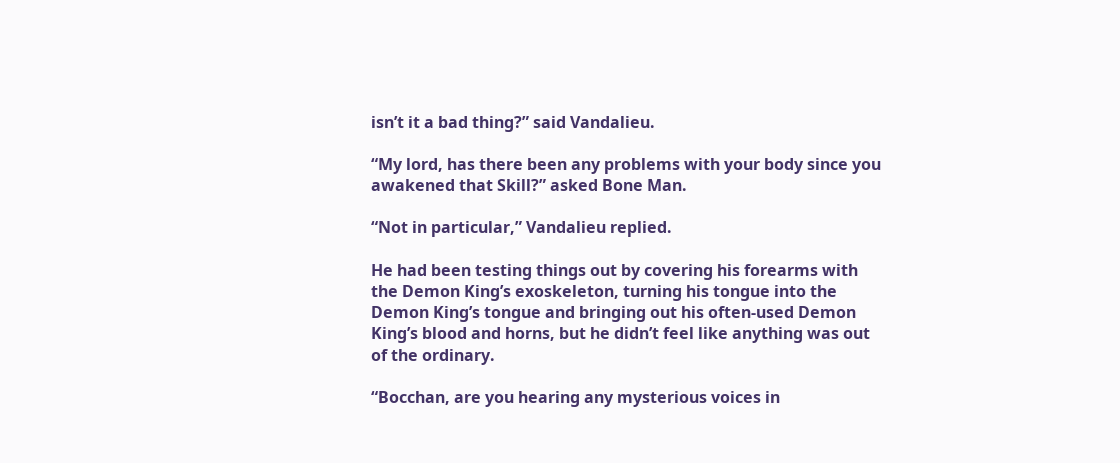isn’t it a bad thing?” said Vandalieu.

“My lord, has there been any problems with your body since you awakened that Skill?” asked Bone Man.

“Not in particular,” Vandalieu replied.

He had been testing things out by covering his forearms with the Demon King’s exoskeleton, turning his tongue into the Demon King’s tongue and bringing out his often-used Demon King’s blood and horns, but he didn’t feel like anything was out of the ordinary.

“Bocchan, are you hearing any mysterious voices in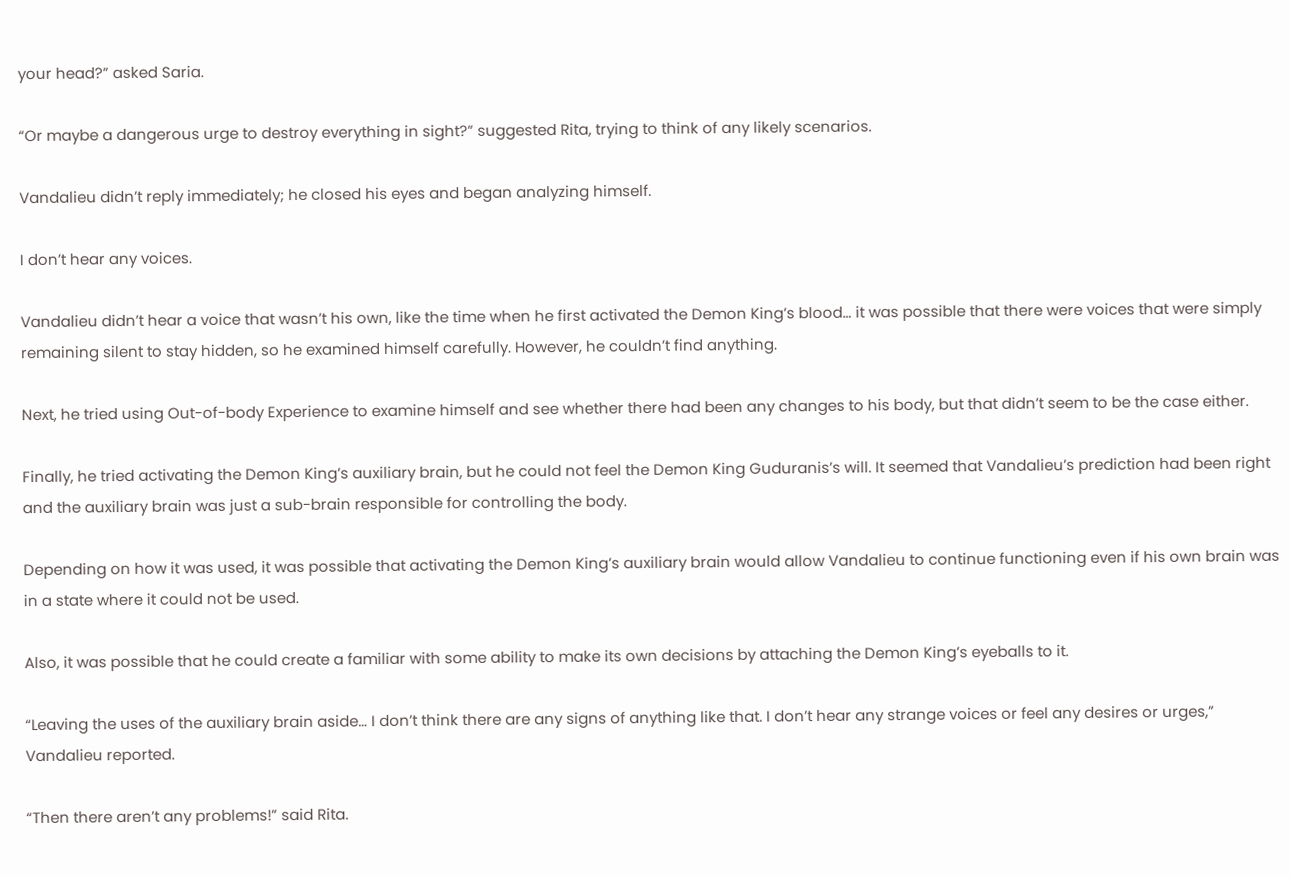your head?” asked Saria.

“Or maybe a dangerous urge to destroy everything in sight?” suggested Rita, trying to think of any likely scenarios.

Vandalieu didn’t reply immediately; he closed his eyes and began analyzing himself.

I don’t hear any voices.

Vandalieu didn’t hear a voice that wasn’t his own, like the time when he first activated the Demon King’s blood… it was possible that there were voices that were simply remaining silent to stay hidden, so he examined himself carefully. However, he couldn’t find anything.

Next, he tried using Out-of-body Experience to examine himself and see whether there had been any changes to his body, but that didn’t seem to be the case either.

Finally, he tried activating the Demon King’s auxiliary brain, but he could not feel the Demon King Guduranis’s will. It seemed that Vandalieu’s prediction had been right and the auxiliary brain was just a sub-brain responsible for controlling the body.

Depending on how it was used, it was possible that activating the Demon King’s auxiliary brain would allow Vandalieu to continue functioning even if his own brain was in a state where it could not be used.

Also, it was possible that he could create a familiar with some ability to make its own decisions by attaching the Demon King’s eyeballs to it.

“Leaving the uses of the auxiliary brain aside… I don’t think there are any signs of anything like that. I don’t hear any strange voices or feel any desires or urges,” Vandalieu reported.

“Then there aren’t any problems!” said Rita.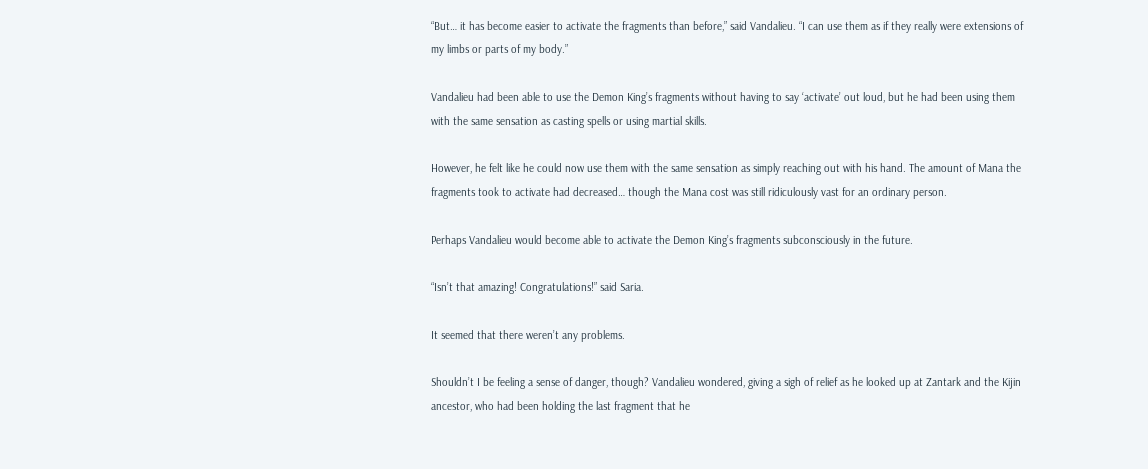“But… it has become easier to activate the fragments than before,” said Vandalieu. “I can use them as if they really were extensions of my limbs or parts of my body.”

Vandalieu had been able to use the Demon King’s fragments without having to say ‘activate’ out loud, but he had been using them with the same sensation as casting spells or using martial skills.

However, he felt like he could now use them with the same sensation as simply reaching out with his hand. The amount of Mana the fragments took to activate had decreased… though the Mana cost was still ridiculously vast for an ordinary person.

Perhaps Vandalieu would become able to activate the Demon King’s fragments subconsciously in the future.

“Isn’t that amazing! Congratulations!” said Saria.

It seemed that there weren’t any problems.

Shouldn’t I be feeling a sense of danger, though? Vandalieu wondered, giving a sigh of relief as he looked up at Zantark and the Kijin ancestor, who had been holding the last fragment that he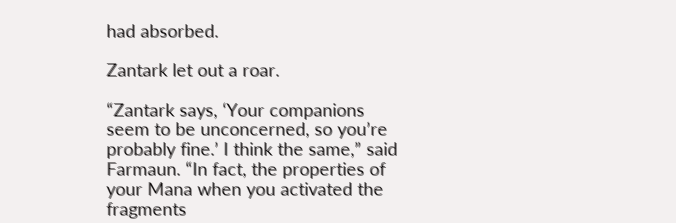had absorbed.

Zantark let out a roar.

“Zantark says, ‘Your companions seem to be unconcerned, so you’re probably fine.’ I think the same,” said Farmaun. “In fact, the properties of your Mana when you activated the fragments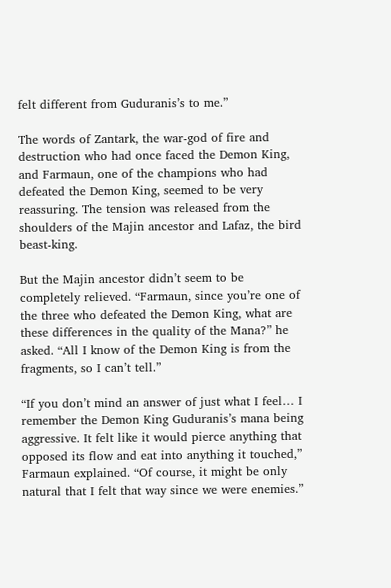felt different from Guduranis’s to me.”

The words of Zantark, the war-god of fire and destruction who had once faced the Demon King, and Farmaun, one of the champions who had defeated the Demon King, seemed to be very reassuring. The tension was released from the shoulders of the Majin ancestor and Lafaz, the bird beast-king.

But the Majin ancestor didn’t seem to be completely relieved. “Farmaun, since you’re one of the three who defeated the Demon King, what are these differences in the quality of the Mana?” he asked. “All I know of the Demon King is from the fragments, so I can’t tell.”

“If you don’t mind an answer of just what I feel… I remember the Demon King Guduranis’s mana being aggressive. It felt like it would pierce anything that opposed its flow and eat into anything it touched,” Farmaun explained. “Of course, it might be only natural that I felt that way since we were enemies.”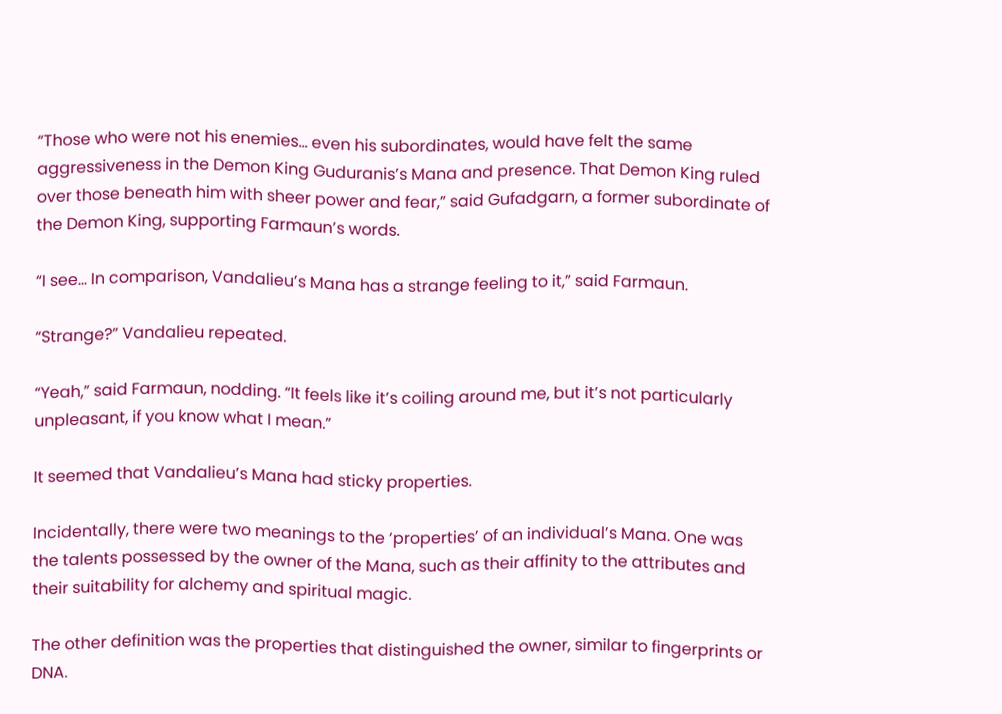“Those who were not his enemies… even his subordinates, would have felt the same aggressiveness in the Demon King Guduranis’s Mana and presence. That Demon King ruled over those beneath him with sheer power and fear,” said Gufadgarn, a former subordinate of the Demon King, supporting Farmaun’s words.

“I see… In comparison, Vandalieu’s Mana has a strange feeling to it,” said Farmaun.

“Strange?” Vandalieu repeated.

“Yeah,” said Farmaun, nodding. “It feels like it’s coiling around me, but it’s not particularly unpleasant, if you know what I mean.”

It seemed that Vandalieu’s Mana had sticky properties.

Incidentally, there were two meanings to the ‘properties’ of an individual’s Mana. One was the talents possessed by the owner of the Mana, such as their affinity to the attributes and their suitability for alchemy and spiritual magic.

The other definition was the properties that distinguished the owner, similar to fingerprints or DNA.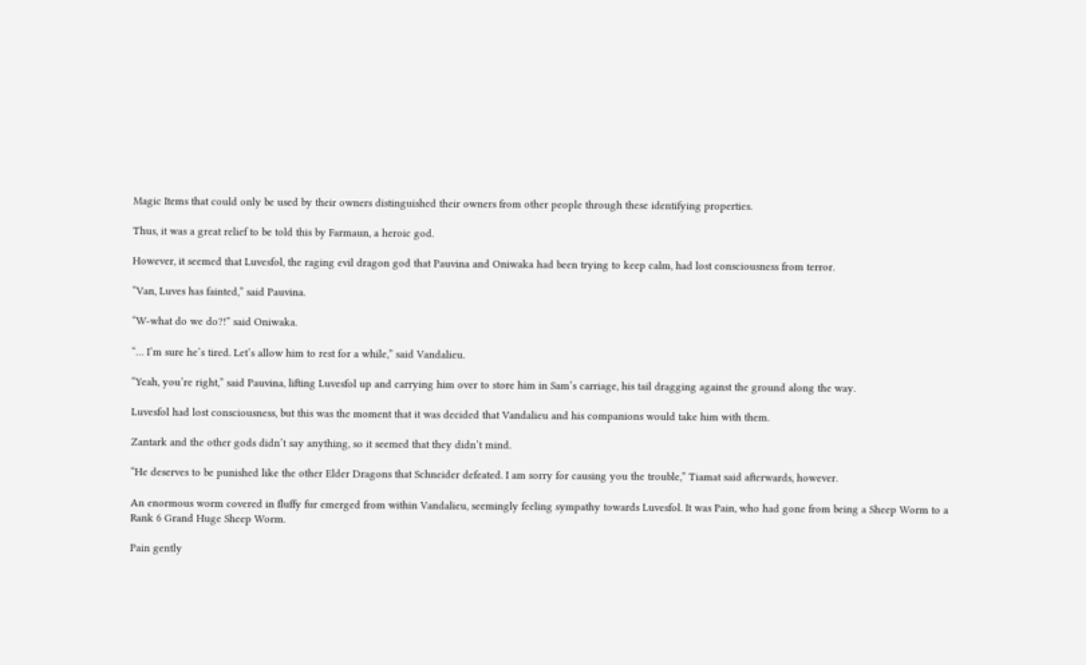Magic Items that could only be used by their owners distinguished their owners from other people through these identifying properties.

Thus, it was a great relief to be told this by Farmaun, a heroic god.

However, it seemed that Luvesfol, the raging evil dragon god that Pauvina and Oniwaka had been trying to keep calm, had lost consciousness from terror.

“Van, Luves has fainted,” said Pauvina.

“W-what do we do?!” said Oniwaka.

“… I’m sure he’s tired. Let’s allow him to rest for a while,” said Vandalieu.

“Yeah, you’re right,” said Pauvina, lifting Luvesfol up and carrying him over to store him in Sam’s carriage, his tail dragging against the ground along the way.

Luvesfol had lost consciousness, but this was the moment that it was decided that Vandalieu and his companions would take him with them.

Zantark and the other gods didn’t say anything, so it seemed that they didn’t mind.

“He deserves to be punished like the other Elder Dragons that Schneider defeated. I am sorry for causing you the trouble,” Tiamat said afterwards, however.

An enormous worm covered in fluffy fur emerged from within Vandalieu, seemingly feeling sympathy towards Luvesfol. It was Pain, who had gone from being a Sheep Worm to a Rank 6 Grand Huge Sheep Worm.

Pain gently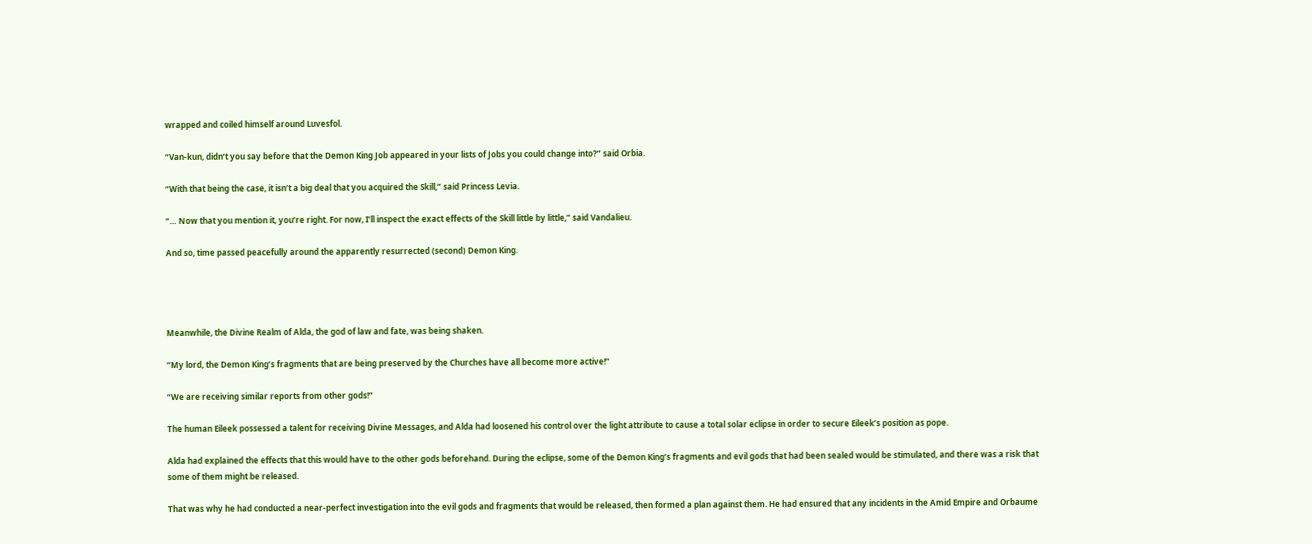wrapped and coiled himself around Luvesfol.

“Van-kun, didn’t you say before that the Demon King Job appeared in your lists of Jobs you could change into?” said Orbia.

“With that being the case, it isn’t a big deal that you acquired the Skill,” said Princess Levia.

“… Now that you mention it, you’re right. For now, I’ll inspect the exact effects of the Skill little by little,” said Vandalieu.

And so, time passed peacefully around the apparently resurrected (second) Demon King.




Meanwhile, the Divine Realm of Alda, the god of law and fate, was being shaken.

“My lord, the Demon King’s fragments that are being preserved by the Churches have all become more active!”

“We are receiving similar reports from other gods!”

The human Eileek possessed a talent for receiving Divine Messages, and Alda had loosened his control over the light attribute to cause a total solar eclipse in order to secure Eileek’s position as pope.

Alda had explained the effects that this would have to the other gods beforehand. During the eclipse, some of the Demon King’s fragments and evil gods that had been sealed would be stimulated, and there was a risk that some of them might be released.

That was why he had conducted a near-perfect investigation into the evil gods and fragments that would be released, then formed a plan against them. He had ensured that any incidents in the Amid Empire and Orbaume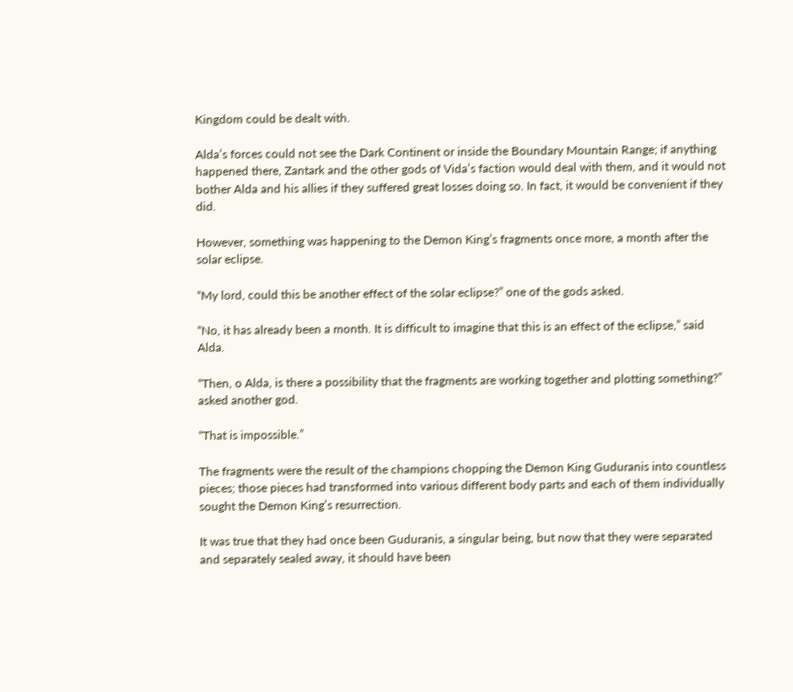Kingdom could be dealt with.

Alda’s forces could not see the Dark Continent or inside the Boundary Mountain Range; if anything happened there, Zantark and the other gods of Vida’s faction would deal with them, and it would not bother Alda and his allies if they suffered great losses doing so. In fact, it would be convenient if they did.

However, something was happening to the Demon King’s fragments once more, a month after the solar eclipse.

“My lord, could this be another effect of the solar eclipse?” one of the gods asked.

“No, it has already been a month. It is difficult to imagine that this is an effect of the eclipse,” said Alda.

“Then, o Alda, is there a possibility that the fragments are working together and plotting something?” asked another god.

“That is impossible.”

The fragments were the result of the champions chopping the Demon King Guduranis into countless pieces; those pieces had transformed into various different body parts and each of them individually sought the Demon King’s resurrection.

It was true that they had once been Guduranis, a singular being, but now that they were separated and separately sealed away, it should have been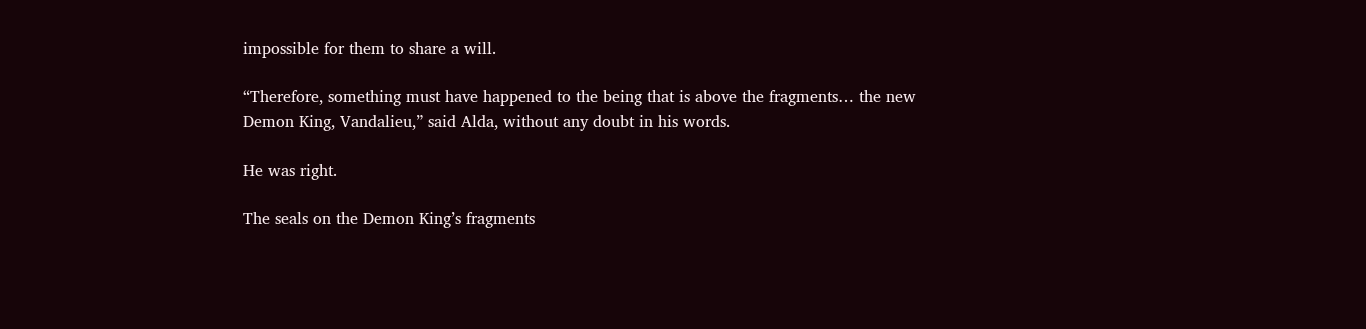impossible for them to share a will.

“Therefore, something must have happened to the being that is above the fragments… the new Demon King, Vandalieu,” said Alda, without any doubt in his words.

He was right.

The seals on the Demon King’s fragments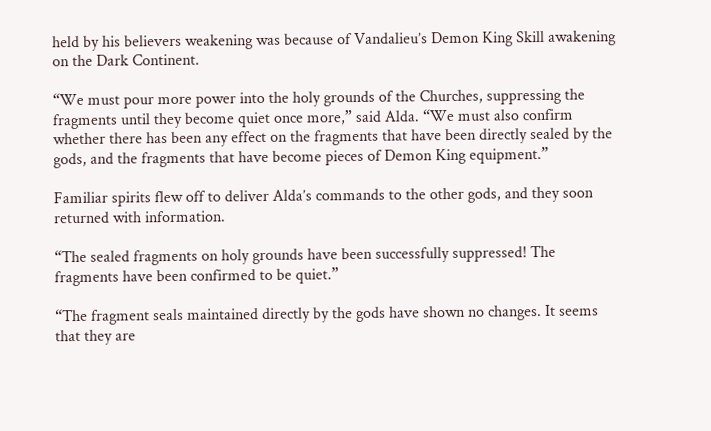held by his believers weakening was because of Vandalieu’s Demon King Skill awakening on the Dark Continent.

“We must pour more power into the holy grounds of the Churches, suppressing the fragments until they become quiet once more,” said Alda. “We must also confirm whether there has been any effect on the fragments that have been directly sealed by the gods, and the fragments that have become pieces of Demon King equipment.”

Familiar spirits flew off to deliver Alda’s commands to the other gods, and they soon returned with information.

“The sealed fragments on holy grounds have been successfully suppressed! The fragments have been confirmed to be quiet.”

“The fragment seals maintained directly by the gods have shown no changes. It seems that they are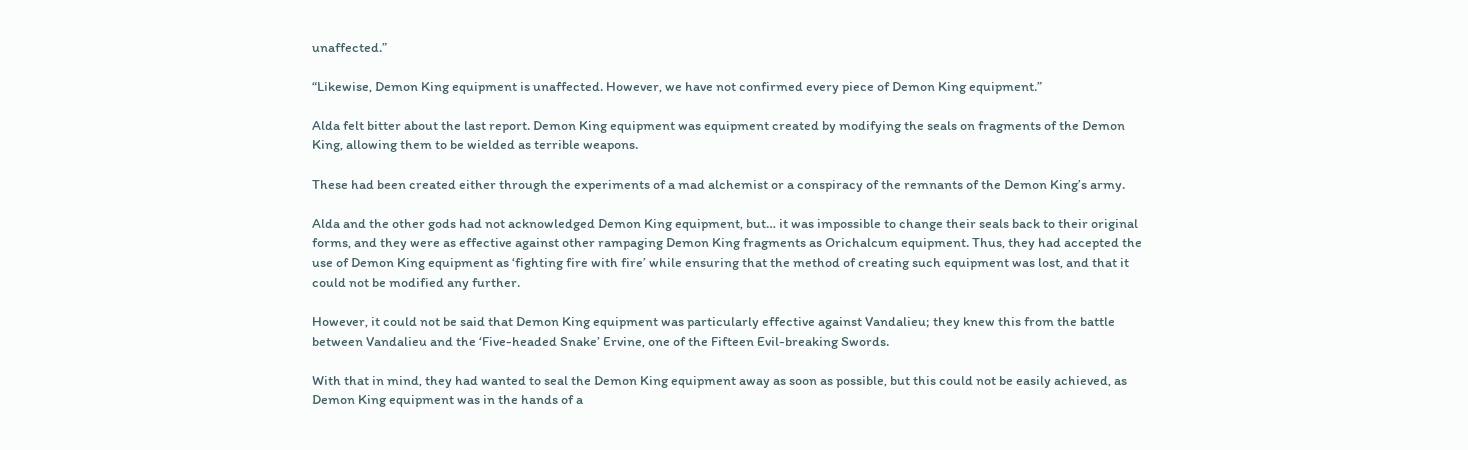unaffected.”

“Likewise, Demon King equipment is unaffected. However, we have not confirmed every piece of Demon King equipment.”

Alda felt bitter about the last report. Demon King equipment was equipment created by modifying the seals on fragments of the Demon King, allowing them to be wielded as terrible weapons.

These had been created either through the experiments of a mad alchemist or a conspiracy of the remnants of the Demon King’s army.

Alda and the other gods had not acknowledged Demon King equipment, but… it was impossible to change their seals back to their original forms, and they were as effective against other rampaging Demon King fragments as Orichalcum equipment. Thus, they had accepted the use of Demon King equipment as ‘fighting fire with fire’ while ensuring that the method of creating such equipment was lost, and that it could not be modified any further.

However, it could not be said that Demon King equipment was particularly effective against Vandalieu; they knew this from the battle between Vandalieu and the ‘Five-headed Snake’ Ervine, one of the Fifteen Evil-breaking Swords.

With that in mind, they had wanted to seal the Demon King equipment away as soon as possible, but this could not be easily achieved, as Demon King equipment was in the hands of a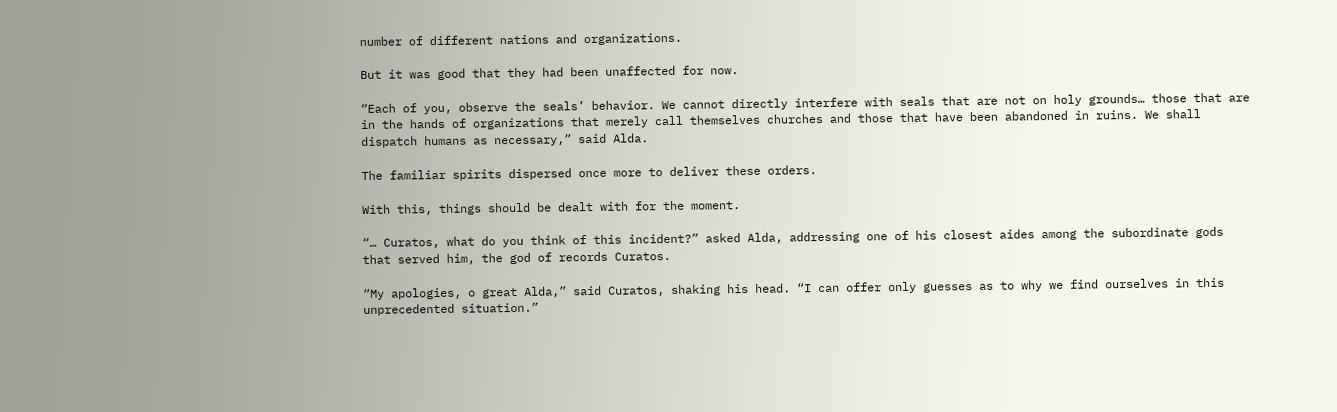number of different nations and organizations.

But it was good that they had been unaffected for now.

“Each of you, observe the seals’ behavior. We cannot directly interfere with seals that are not on holy grounds… those that are in the hands of organizations that merely call themselves churches and those that have been abandoned in ruins. We shall dispatch humans as necessary,” said Alda.

The familiar spirits dispersed once more to deliver these orders.

With this, things should be dealt with for the moment.

“… Curatos, what do you think of this incident?” asked Alda, addressing one of his closest aides among the subordinate gods that served him, the god of records Curatos.

“My apologies, o great Alda,” said Curatos, shaking his head. “I can offer only guesses as to why we find ourselves in this unprecedented situation.”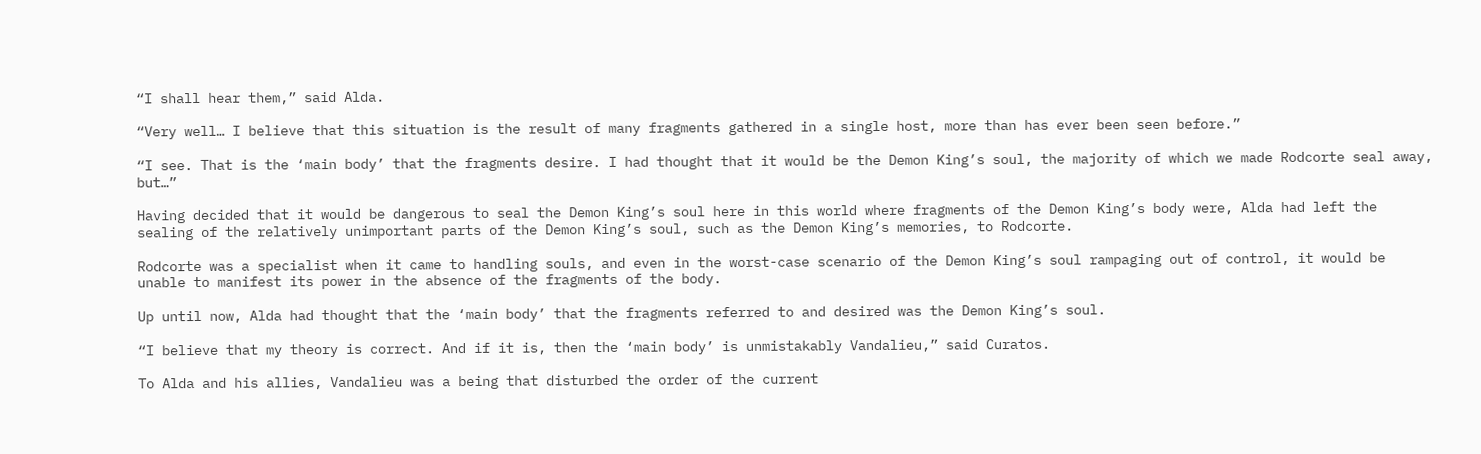“I shall hear them,” said Alda.

“Very well… I believe that this situation is the result of many fragments gathered in a single host, more than has ever been seen before.”

“I see. That is the ‘main body’ that the fragments desire. I had thought that it would be the Demon King’s soul, the majority of which we made Rodcorte seal away, but…”

Having decided that it would be dangerous to seal the Demon King’s soul here in this world where fragments of the Demon King’s body were, Alda had left the sealing of the relatively unimportant parts of the Demon King’s soul, such as the Demon King’s memories, to Rodcorte.

Rodcorte was a specialist when it came to handling souls, and even in the worst-case scenario of the Demon King’s soul rampaging out of control, it would be unable to manifest its power in the absence of the fragments of the body.

Up until now, Alda had thought that the ‘main body’ that the fragments referred to and desired was the Demon King’s soul.

“I believe that my theory is correct. And if it is, then the ‘main body’ is unmistakably Vandalieu,” said Curatos.

To Alda and his allies, Vandalieu was a being that disturbed the order of the current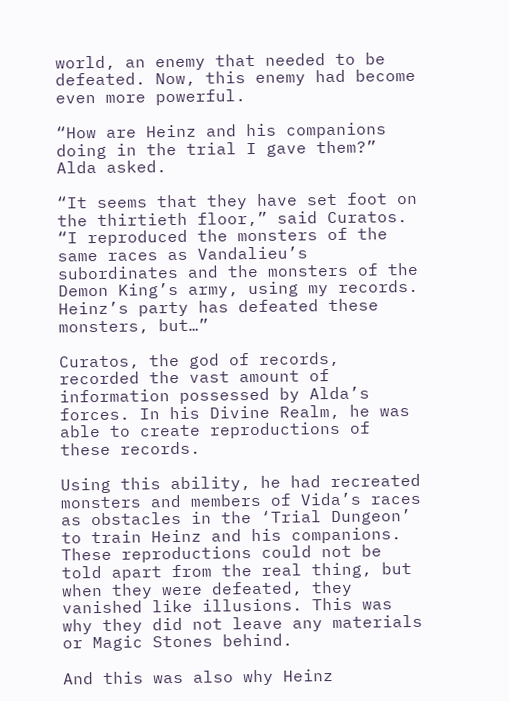world, an enemy that needed to be defeated. Now, this enemy had become even more powerful.

“How are Heinz and his companions doing in the trial I gave them?” Alda asked.

“It seems that they have set foot on the thirtieth floor,” said Curatos. “I reproduced the monsters of the same races as Vandalieu’s subordinates and the monsters of the Demon King’s army, using my records. Heinz’s party has defeated these monsters, but…”

Curatos, the god of records, recorded the vast amount of information possessed by Alda’s forces. In his Divine Realm, he was able to create reproductions of these records.

Using this ability, he had recreated monsters and members of Vida’s races as obstacles in the ‘Trial Dungeon’ to train Heinz and his companions. These reproductions could not be told apart from the real thing, but when they were defeated, they vanished like illusions. This was why they did not leave any materials or Magic Stones behind.

And this was also why Heinz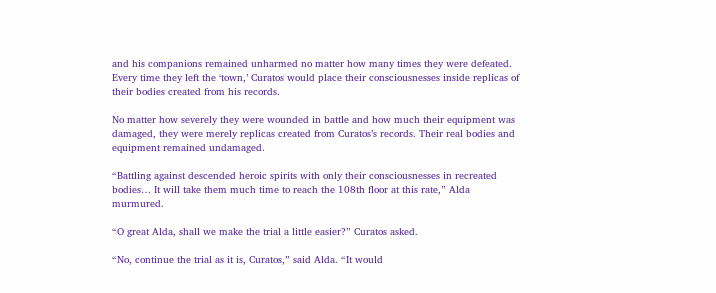and his companions remained unharmed no matter how many times they were defeated. Every time they left the ‘town,’ Curatos would place their consciousnesses inside replicas of their bodies created from his records.

No matter how severely they were wounded in battle and how much their equipment was damaged, they were merely replicas created from Curatos’s records. Their real bodies and equipment remained undamaged.

“Battling against descended heroic spirits with only their consciousnesses in recreated bodies… It will take them much time to reach the 108th floor at this rate,” Alda murmured.

“O great Alda, shall we make the trial a little easier?” Curatos asked.

“No, continue the trial as it is, Curatos,” said Alda. “It would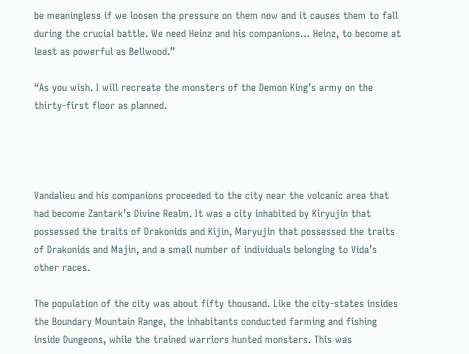be meaningless if we loosen the pressure on them now and it causes them to fall during the crucial battle. We need Heinz and his companions… Heinz, to become at least as powerful as Bellwood.”

“As you wish. I will recreate the monsters of the Demon King’s army on the thirty-first floor as planned.




Vandalieu and his companions proceeded to the city near the volcanic area that had become Zantark’s Divine Realm. It was a city inhabited by Kiryujin that possessed the traits of Drakonids and Kijin, Maryujin that possessed the traits of Drakonids and Majin, and a small number of individuals belonging to Vida’s other races.

The population of the city was about fifty thousand. Like the city-states insides the Boundary Mountain Range, the inhabitants conducted farming and fishing inside Dungeons, while the trained warriors hunted monsters. This was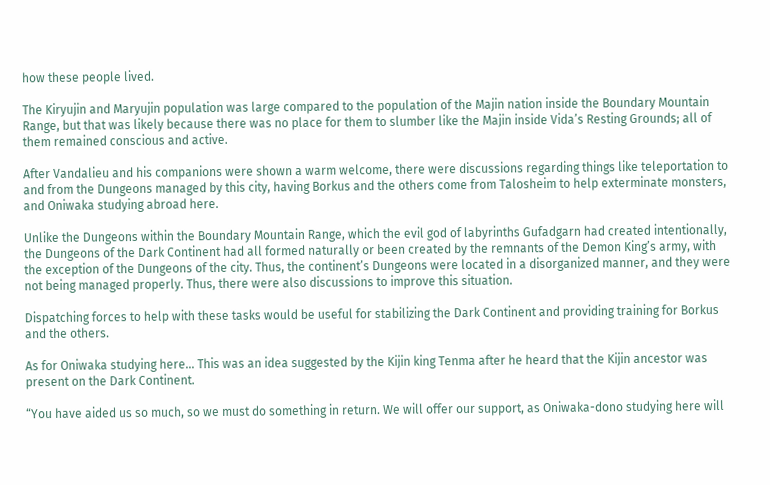how these people lived.

The Kiryujin and Maryujin population was large compared to the population of the Majin nation inside the Boundary Mountain Range, but that was likely because there was no place for them to slumber like the Majin inside Vida’s Resting Grounds; all of them remained conscious and active.

After Vandalieu and his companions were shown a warm welcome, there were discussions regarding things like teleportation to and from the Dungeons managed by this city, having Borkus and the others come from Talosheim to help exterminate monsters, and Oniwaka studying abroad here.

Unlike the Dungeons within the Boundary Mountain Range, which the evil god of labyrinths Gufadgarn had created intentionally, the Dungeons of the Dark Continent had all formed naturally or been created by the remnants of the Demon King’s army, with the exception of the Dungeons of the city. Thus, the continent’s Dungeons were located in a disorganized manner, and they were not being managed properly. Thus, there were also discussions to improve this situation.

Dispatching forces to help with these tasks would be useful for stabilizing the Dark Continent and providing training for Borkus and the others.

As for Oniwaka studying here… This was an idea suggested by the Kijin king Tenma after he heard that the Kijin ancestor was present on the Dark Continent.

“You have aided us so much, so we must do something in return. We will offer our support, as Oniwaka-dono studying here will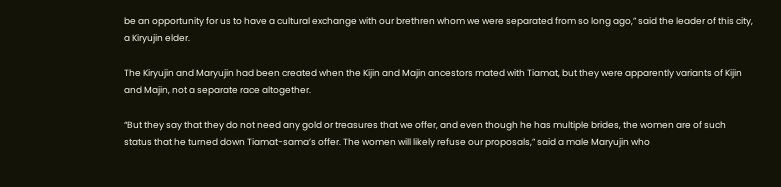be an opportunity for us to have a cultural exchange with our brethren whom we were separated from so long ago,” said the leader of this city, a Kiryujin elder.

The Kiryujin and Maryujin had been created when the Kijin and Majin ancestors mated with Tiamat, but they were apparently variants of Kijin and Majin, not a separate race altogether.

“But they say that they do not need any gold or treasures that we offer, and even though he has multiple brides, the women are of such status that he turned down Tiamat-sama’s offer. The women will likely refuse our proposals,” said a male Maryujin who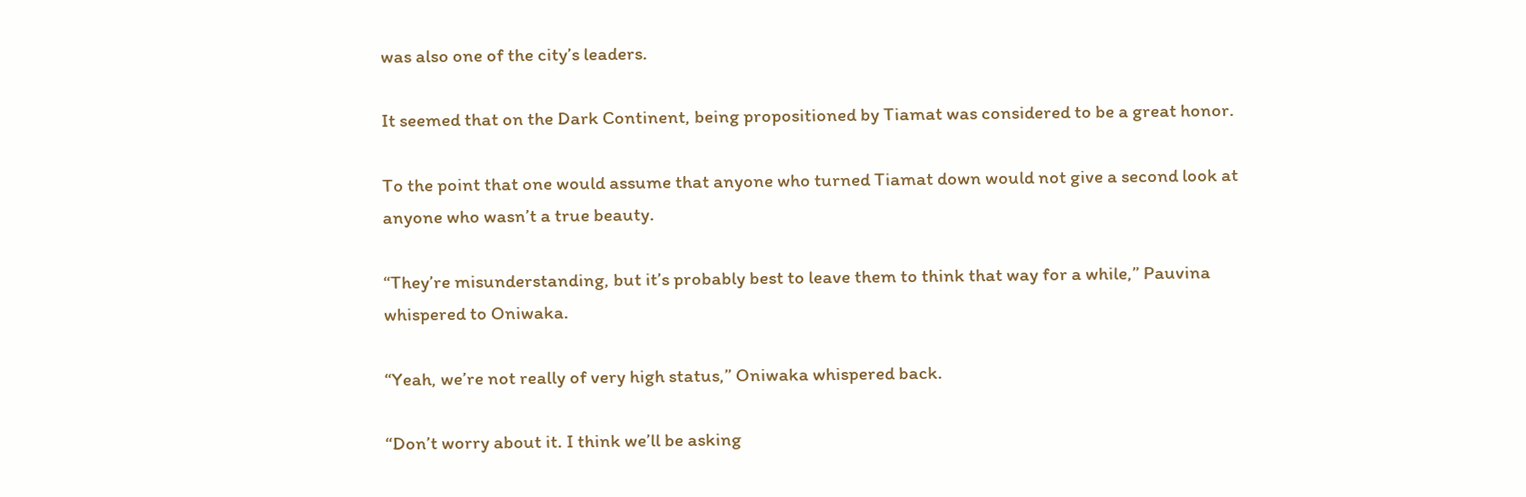was also one of the city’s leaders.

It seemed that on the Dark Continent, being propositioned by Tiamat was considered to be a great honor.

To the point that one would assume that anyone who turned Tiamat down would not give a second look at anyone who wasn’t a true beauty.

“They’re misunderstanding, but it’s probably best to leave them to think that way for a while,” Pauvina whispered to Oniwaka.

“Yeah, we’re not really of very high status,” Oniwaka whispered back.

“Don’t worry about it. I think we’ll be asking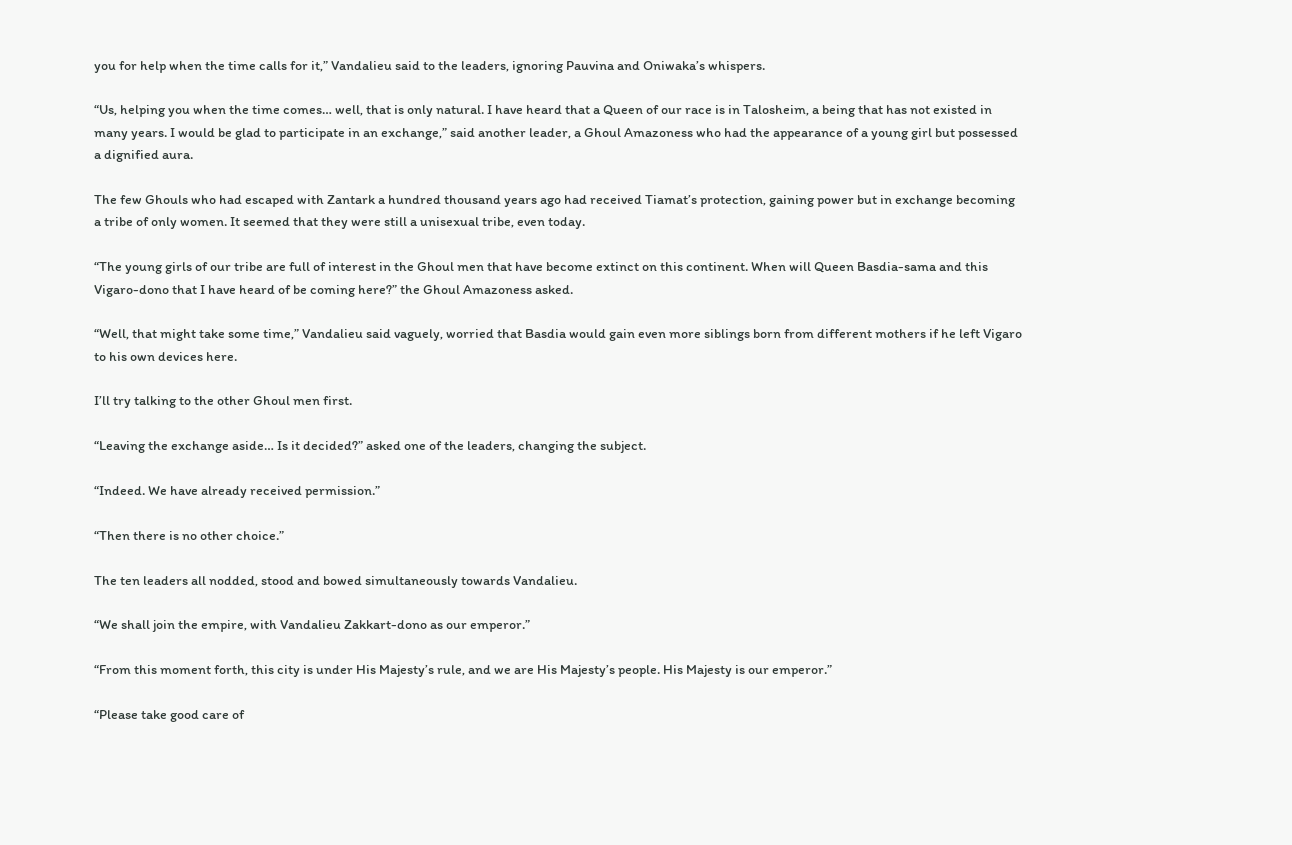you for help when the time calls for it,” Vandalieu said to the leaders, ignoring Pauvina and Oniwaka’s whispers.

“Us, helping you when the time comes… well, that is only natural. I have heard that a Queen of our race is in Talosheim, a being that has not existed in many years. I would be glad to participate in an exchange,” said another leader, a Ghoul Amazoness who had the appearance of a young girl but possessed a dignified aura.

The few Ghouls who had escaped with Zantark a hundred thousand years ago had received Tiamat’s protection, gaining power but in exchange becoming a tribe of only women. It seemed that they were still a unisexual tribe, even today.

“The young girls of our tribe are full of interest in the Ghoul men that have become extinct on this continent. When will Queen Basdia-sama and this Vigaro-dono that I have heard of be coming here?” the Ghoul Amazoness asked.

“Well, that might take some time,” Vandalieu said vaguely, worried that Basdia would gain even more siblings born from different mothers if he left Vigaro to his own devices here.

I’ll try talking to the other Ghoul men first.

“Leaving the exchange aside… Is it decided?” asked one of the leaders, changing the subject.

“Indeed. We have already received permission.”

“Then there is no other choice.”

The ten leaders all nodded, stood and bowed simultaneously towards Vandalieu.

“We shall join the empire, with Vandalieu Zakkart-dono as our emperor.”

“From this moment forth, this city is under His Majesty’s rule, and we are His Majesty’s people. His Majesty is our emperor.”

“Please take good care of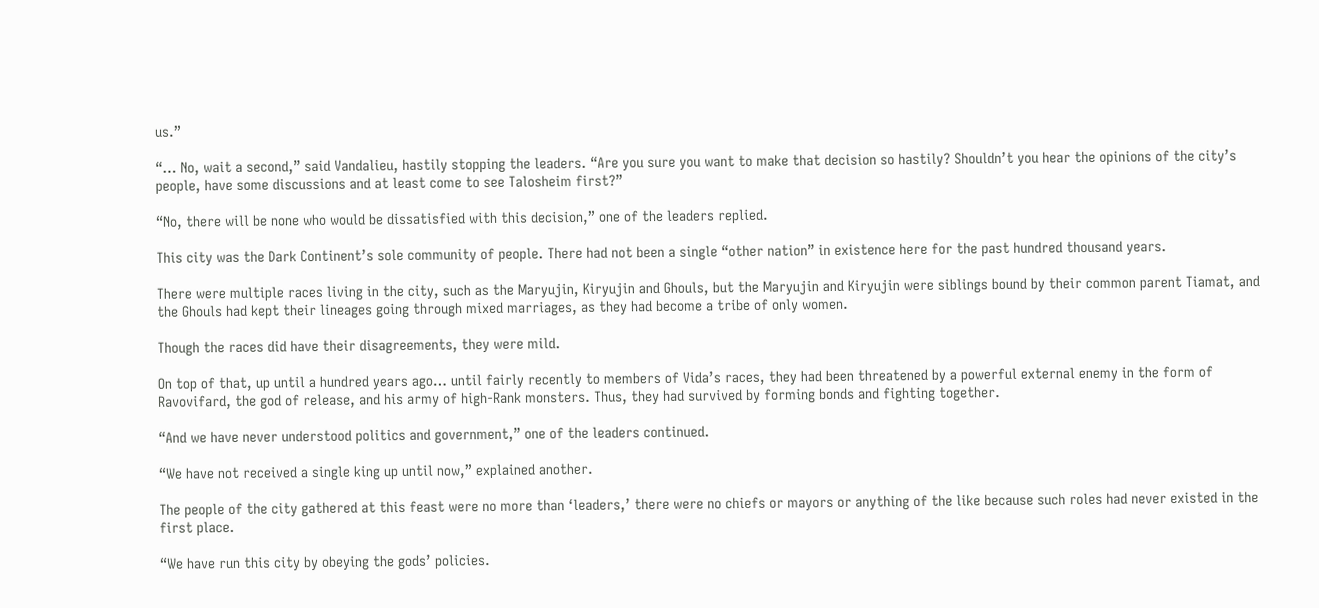us.”

“… No, wait a second,” said Vandalieu, hastily stopping the leaders. “Are you sure you want to make that decision so hastily? Shouldn’t you hear the opinions of the city’s people, have some discussions and at least come to see Talosheim first?”

“No, there will be none who would be dissatisfied with this decision,” one of the leaders replied.

This city was the Dark Continent’s sole community of people. There had not been a single “other nation” in existence here for the past hundred thousand years.

There were multiple races living in the city, such as the Maryujin, Kiryujin and Ghouls, but the Maryujin and Kiryujin were siblings bound by their common parent Tiamat, and the Ghouls had kept their lineages going through mixed marriages, as they had become a tribe of only women.

Though the races did have their disagreements, they were mild.

On top of that, up until a hundred years ago… until fairly recently to members of Vida’s races, they had been threatened by a powerful external enemy in the form of Ravovifard, the god of release, and his army of high-Rank monsters. Thus, they had survived by forming bonds and fighting together.

“And we have never understood politics and government,” one of the leaders continued.

“We have not received a single king up until now,” explained another.

The people of the city gathered at this feast were no more than ‘leaders,’ there were no chiefs or mayors or anything of the like because such roles had never existed in the first place.

“We have run this city by obeying the gods’ policies.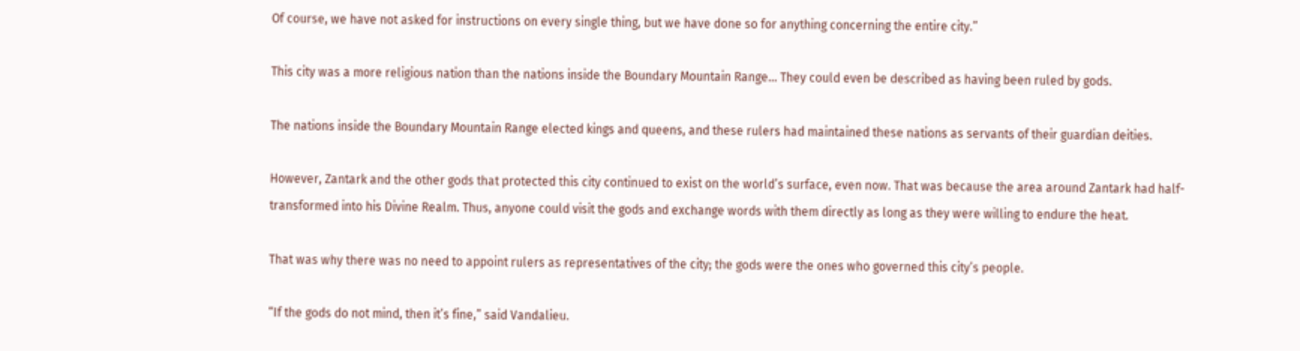Of course, we have not asked for instructions on every single thing, but we have done so for anything concerning the entire city.”

This city was a more religious nation than the nations inside the Boundary Mountain Range… They could even be described as having been ruled by gods.

The nations inside the Boundary Mountain Range elected kings and queens, and these rulers had maintained these nations as servants of their guardian deities.

However, Zantark and the other gods that protected this city continued to exist on the world’s surface, even now. That was because the area around Zantark had half-transformed into his Divine Realm. Thus, anyone could visit the gods and exchange words with them directly as long as they were willing to endure the heat.

That was why there was no need to appoint rulers as representatives of the city; the gods were the ones who governed this city’s people.

“If the gods do not mind, then it’s fine,” said Vandalieu.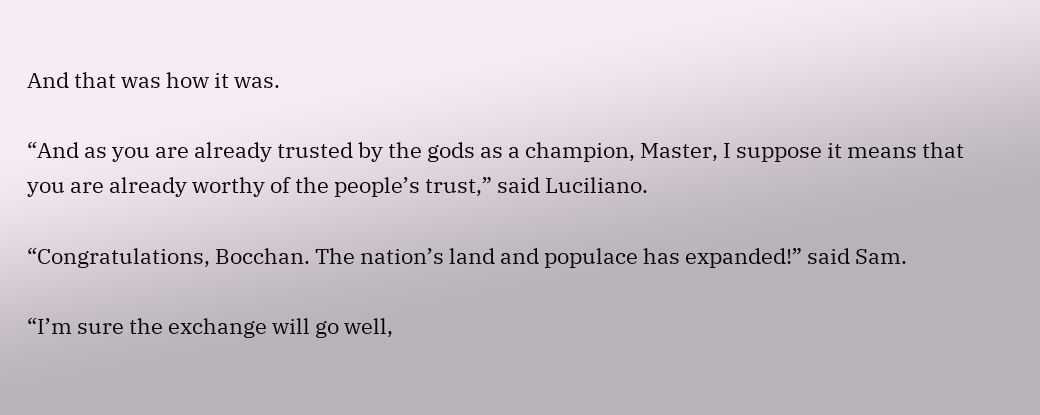And that was how it was.

“And as you are already trusted by the gods as a champion, Master, I suppose it means that you are already worthy of the people’s trust,” said Luciliano.

“Congratulations, Bocchan. The nation’s land and populace has expanded!” said Sam.

“I’m sure the exchange will go well,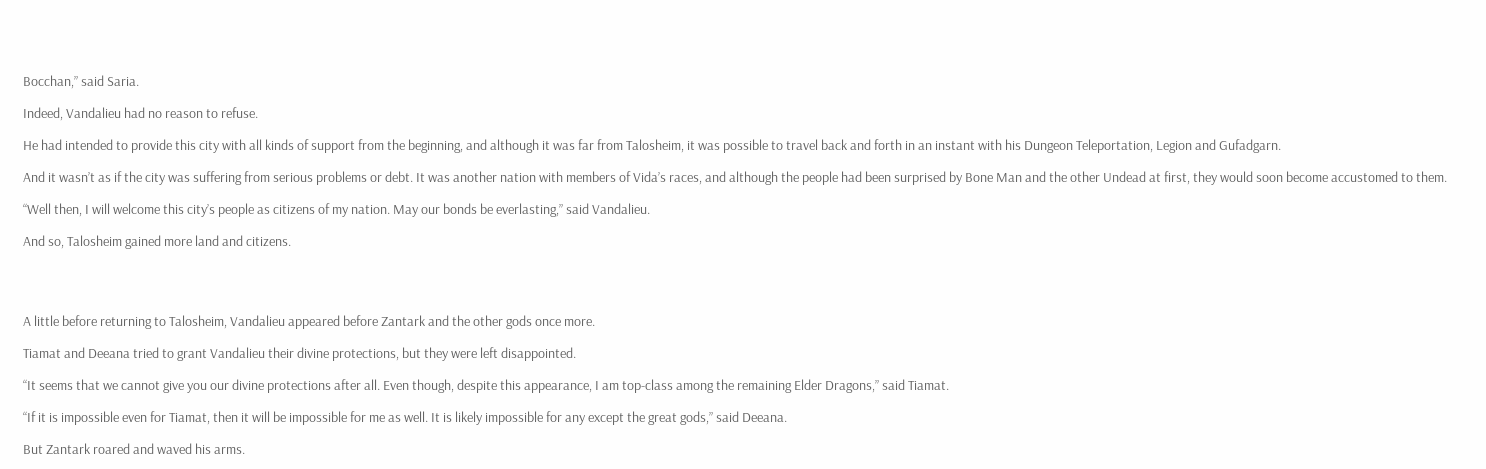Bocchan,” said Saria.

Indeed, Vandalieu had no reason to refuse.

He had intended to provide this city with all kinds of support from the beginning, and although it was far from Talosheim, it was possible to travel back and forth in an instant with his Dungeon Teleportation, Legion and Gufadgarn.

And it wasn’t as if the city was suffering from serious problems or debt. It was another nation with members of Vida’s races, and although the people had been surprised by Bone Man and the other Undead at first, they would soon become accustomed to them.

“Well then, I will welcome this city’s people as citizens of my nation. May our bonds be everlasting,” said Vandalieu.

And so, Talosheim gained more land and citizens.




A little before returning to Talosheim, Vandalieu appeared before Zantark and the other gods once more.

Tiamat and Deeana tried to grant Vandalieu their divine protections, but they were left disappointed.

“It seems that we cannot give you our divine protections after all. Even though, despite this appearance, I am top-class among the remaining Elder Dragons,” said Tiamat.

“If it is impossible even for Tiamat, then it will be impossible for me as well. It is likely impossible for any except the great gods,” said Deeana.

But Zantark roared and waved his arms.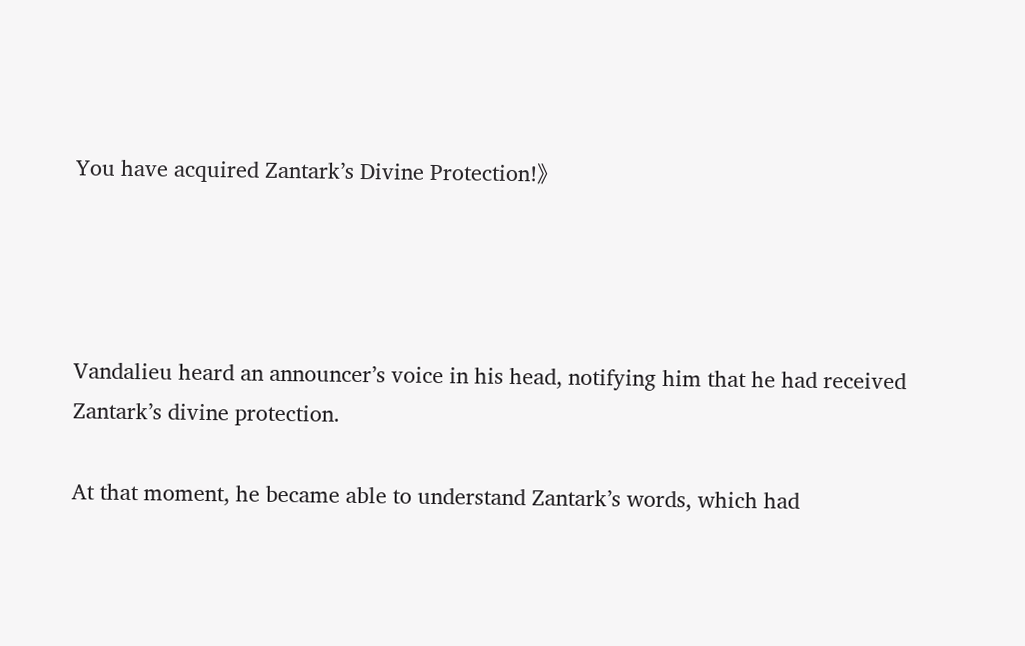You have acquired Zantark’s Divine Protection!》




Vandalieu heard an announcer’s voice in his head, notifying him that he had received Zantark’s divine protection.

At that moment, he became able to understand Zantark’s words, which had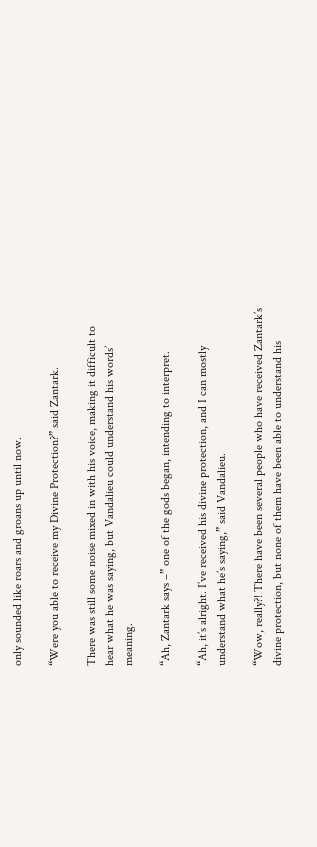only sounded like roars and groans up until now.

“Were you able to receive my Divine Protection?” said Zantark.

There was still some noise mixed in with his voice, making it difficult to hear what he was saying, but Vandalieu could understand his words’ meaning.

“Ah, Zantark says –” one of the gods began, intending to interpret.

“Ah, it’s alright. I’ve received his divine protection, and I can mostly understand what he’s saying,” said Vandalieu.

“Wow, really?! There have been several people who have received Zantark’s divine protection, but none of them have been able to understand his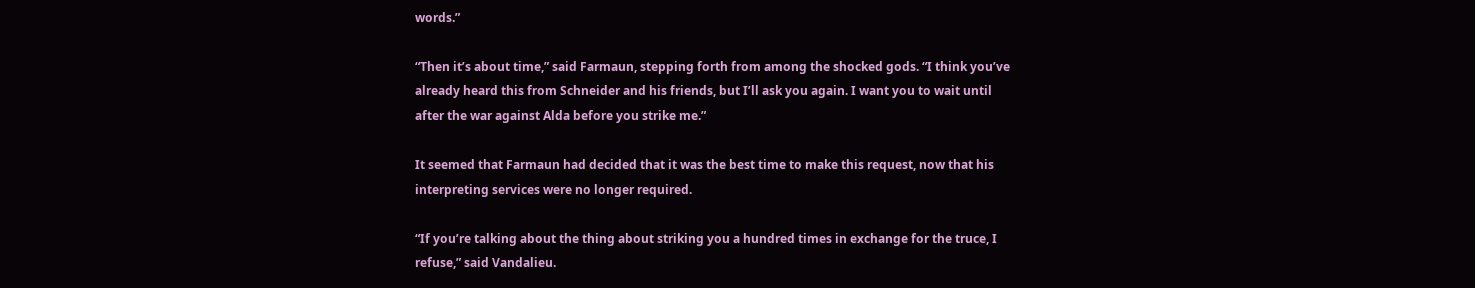words.”

“Then it’s about time,” said Farmaun, stepping forth from among the shocked gods. “I think you’ve already heard this from Schneider and his friends, but I’ll ask you again. I want you to wait until after the war against Alda before you strike me.”

It seemed that Farmaun had decided that it was the best time to make this request, now that his interpreting services were no longer required.

“If you’re talking about the thing about striking you a hundred times in exchange for the truce, I refuse,” said Vandalieu.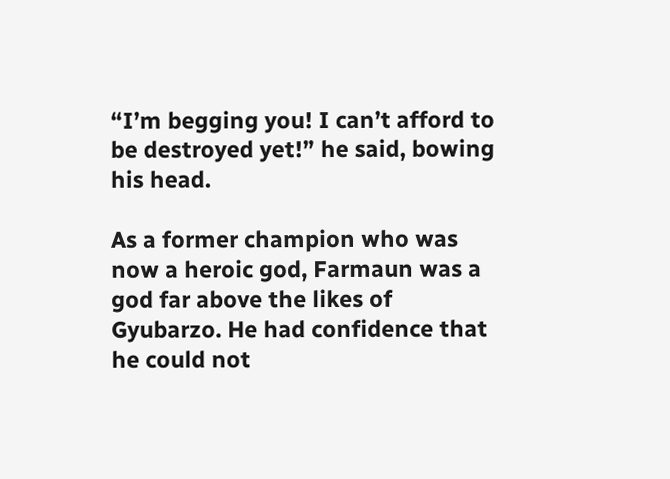“I’m begging you! I can’t afford to be destroyed yet!” he said, bowing his head.

As a former champion who was now a heroic god, Farmaun was a god far above the likes of Gyubarzo. He had confidence that he could not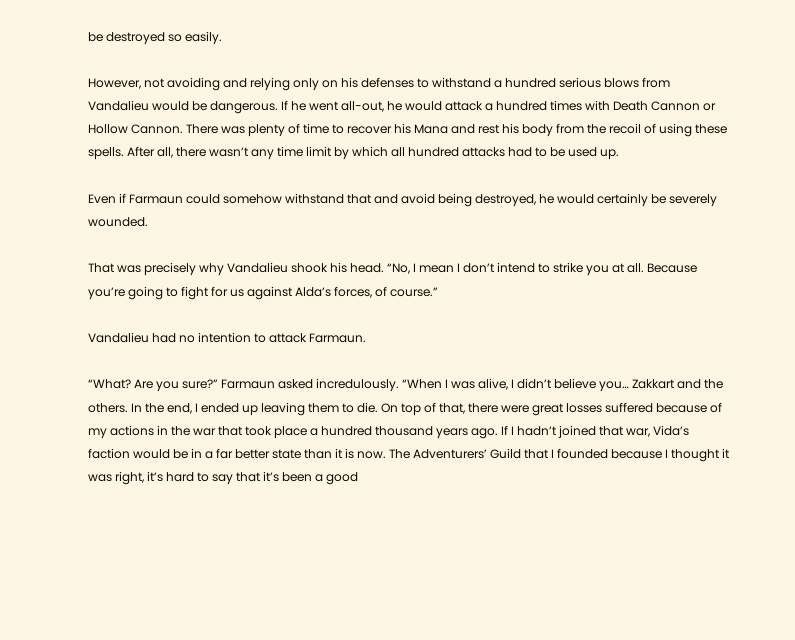be destroyed so easily.

However, not avoiding and relying only on his defenses to withstand a hundred serious blows from Vandalieu would be dangerous. If he went all-out, he would attack a hundred times with Death Cannon or Hollow Cannon. There was plenty of time to recover his Mana and rest his body from the recoil of using these spells. After all, there wasn’t any time limit by which all hundred attacks had to be used up.

Even if Farmaun could somehow withstand that and avoid being destroyed, he would certainly be severely wounded.

That was precisely why Vandalieu shook his head. “No, I mean I don’t intend to strike you at all. Because you’re going to fight for us against Alda’s forces, of course.”

Vandalieu had no intention to attack Farmaun.

“What? Are you sure?” Farmaun asked incredulously. “When I was alive, I didn’t believe you… Zakkart and the others. In the end, I ended up leaving them to die. On top of that, there were great losses suffered because of my actions in the war that took place a hundred thousand years ago. If I hadn’t joined that war, Vida’s faction would be in a far better state than it is now. The Adventurers’ Guild that I founded because I thought it was right, it’s hard to say that it’s been a good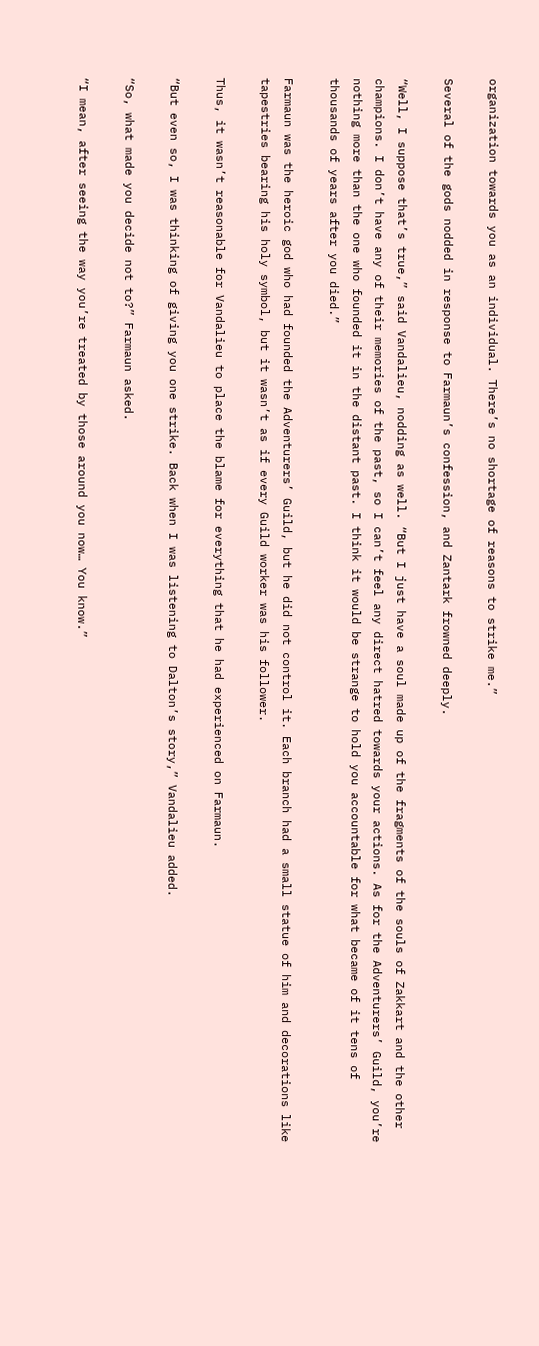organization towards you as an individual. There’s no shortage of reasons to strike me.”

Several of the gods nodded in response to Farmaun’s confession, and Zantark frowned deeply.

“Well, I suppose that’s true,” said Vandalieu, nodding as well. “But I just have a soul made up of the fragments of the souls of Zakkart and the other champions. I don’t have any of their memories of the past, so I can’t feel any direct hatred towards your actions. As for the Adventurers’ Guild, you’re nothing more than the one who founded it in the distant past. I think it would be strange to hold you accountable for what became of it tens of thousands of years after you died.”

Farmaun was the heroic god who had founded the Adventurers’ Guild, but he did not control it. Each branch had a small statue of him and decorations like tapestries bearing his holy symbol, but it wasn’t as if every Guild worker was his follower.

Thus, it wasn’t reasonable for Vandalieu to place the blame for everything that he had experienced on Farmaun.

“But even so, I was thinking of giving you one strike. Back when I was listening to Dalton’s story,” Vandalieu added.

“So, what made you decide not to?” Farmaun asked.

“I mean, after seeing the way you’re treated by those around you now… You know.”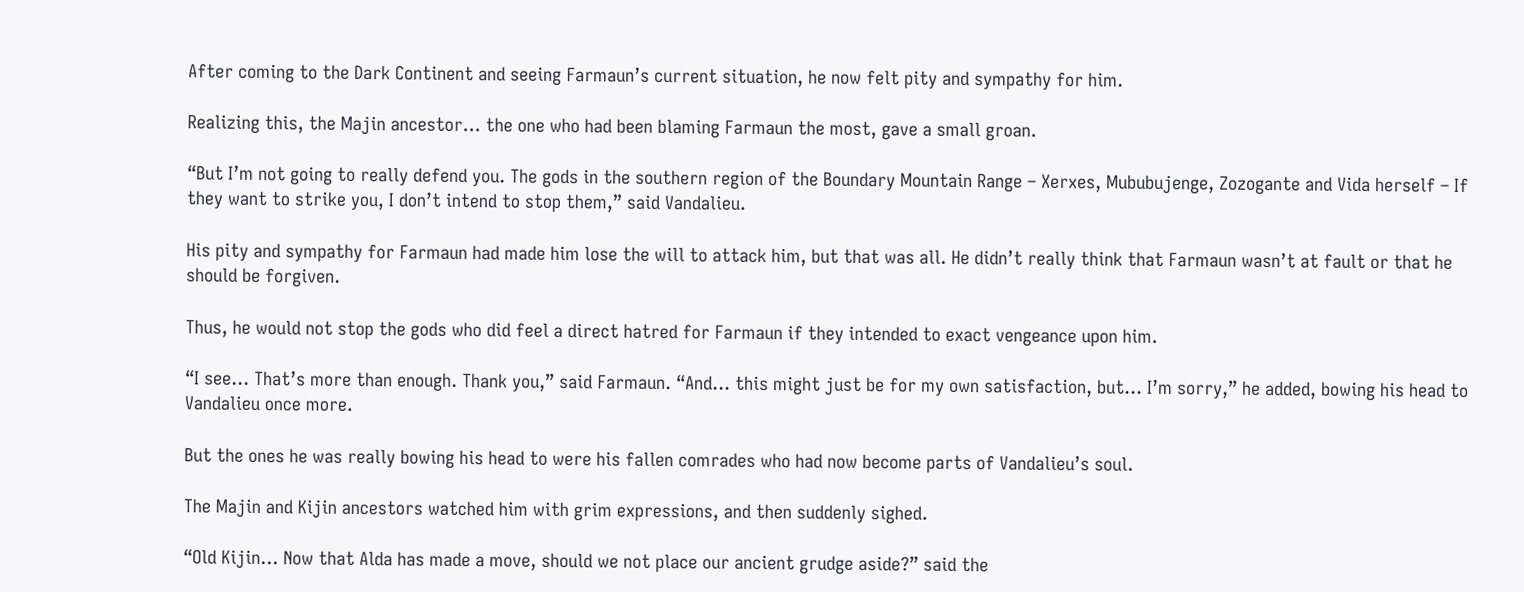After coming to the Dark Continent and seeing Farmaun’s current situation, he now felt pity and sympathy for him.

Realizing this, the Majin ancestor… the one who had been blaming Farmaun the most, gave a small groan.

“But I’m not going to really defend you. The gods in the southern region of the Boundary Mountain Range – Xerxes, Mububujenge, Zozogante and Vida herself – If they want to strike you, I don’t intend to stop them,” said Vandalieu.

His pity and sympathy for Farmaun had made him lose the will to attack him, but that was all. He didn’t really think that Farmaun wasn’t at fault or that he should be forgiven.

Thus, he would not stop the gods who did feel a direct hatred for Farmaun if they intended to exact vengeance upon him.

“I see… That’s more than enough. Thank you,” said Farmaun. “And… this might just be for my own satisfaction, but… I’m sorry,” he added, bowing his head to Vandalieu once more.

But the ones he was really bowing his head to were his fallen comrades who had now become parts of Vandalieu’s soul.

The Majin and Kijin ancestors watched him with grim expressions, and then suddenly sighed.

“Old Kijin… Now that Alda has made a move, should we not place our ancient grudge aside?” said the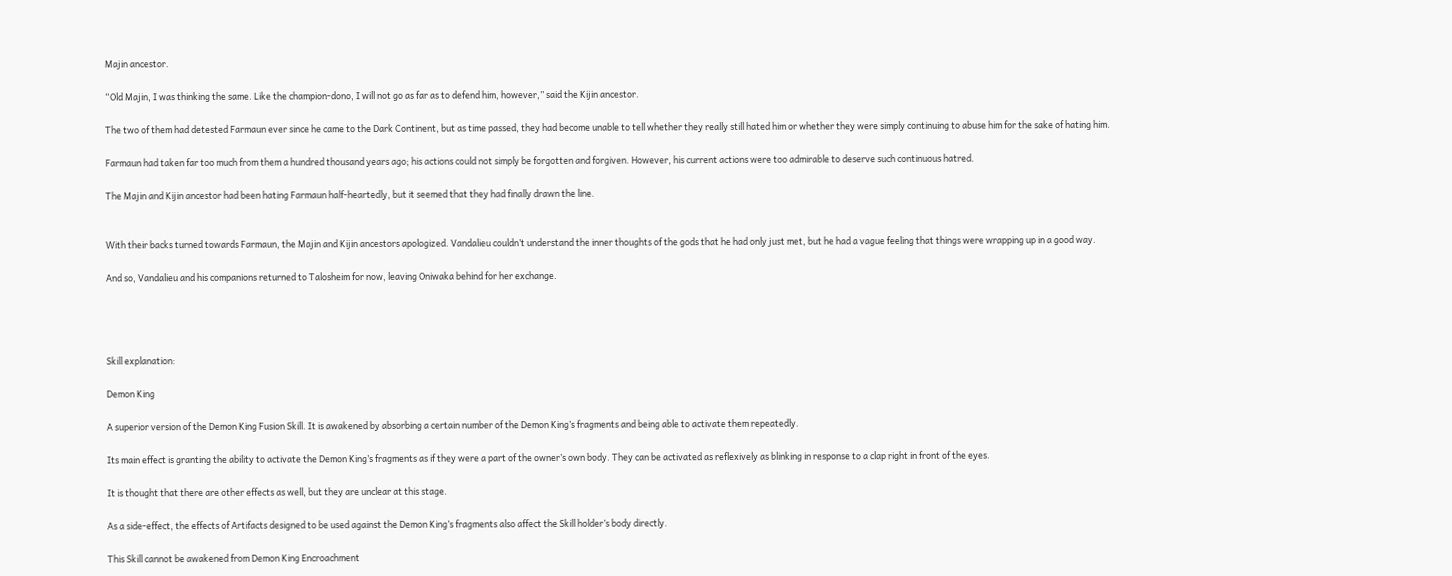Majin ancestor.

“Old Majin, I was thinking the same. Like the champion-dono, I will not go as far as to defend him, however,” said the Kijin ancestor.

The two of them had detested Farmaun ever since he came to the Dark Continent, but as time passed, they had become unable to tell whether they really still hated him or whether they were simply continuing to abuse him for the sake of hating him.

Farmaun had taken far too much from them a hundred thousand years ago; his actions could not simply be forgotten and forgiven. However, his current actions were too admirable to deserve such continuous hatred.

The Majin and Kijin ancestor had been hating Farmaun half-heartedly, but it seemed that they had finally drawn the line.


With their backs turned towards Farmaun, the Majin and Kijin ancestors apologized. Vandalieu couldn’t understand the inner thoughts of the gods that he had only just met, but he had a vague feeling that things were wrapping up in a good way.

And so, Vandalieu and his companions returned to Talosheim for now, leaving Oniwaka behind for her exchange.




Skill explanation:

Demon King

A superior version of the Demon King Fusion Skill. It is awakened by absorbing a certain number of the Demon King’s fragments and being able to activate them repeatedly.

Its main effect is granting the ability to activate the Demon King’s fragments as if they were a part of the owner’s own body. They can be activated as reflexively as blinking in response to a clap right in front of the eyes.

It is thought that there are other effects as well, but they are unclear at this stage.

As a side-effect, the effects of Artifacts designed to be used against the Demon King’s fragments also affect the Skill holder’s body directly.

This Skill cannot be awakened from Demon King Encroachment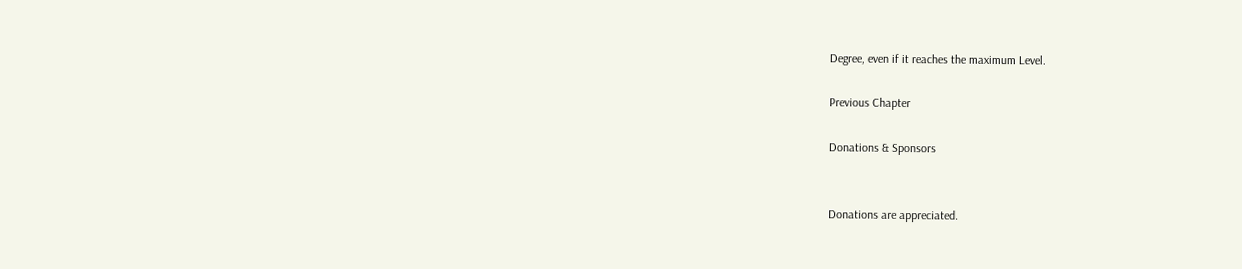Degree, even if it reaches the maximum Level.

Previous Chapter

Donations & Sponsors


Donations are appreciated.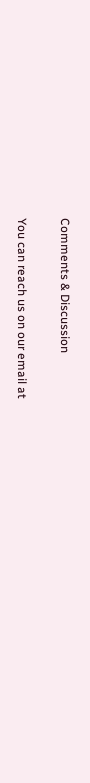Comments & Discussion

You can reach us on our email at